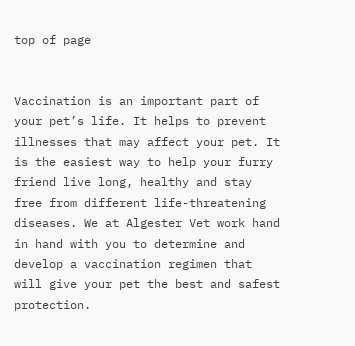top of page


Vaccination is an important part of your pet’s life. It helps to prevent illnesses that may affect your pet. It is the easiest way to help your furry friend live long, healthy and stay free from different life-threatening diseases. We at Algester Vet work hand in hand with you to determine and develop a vaccination regimen that will give your pet the best and safest protection.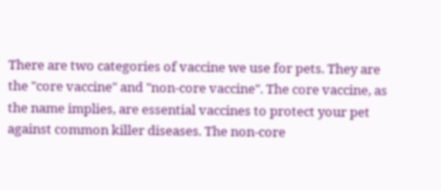There are two categories of vaccine we use for pets. They are the "core vaccine" and "non-core vaccine". The core vaccine, as the name implies, are essential vaccines to protect your pet against common killer diseases. The non-core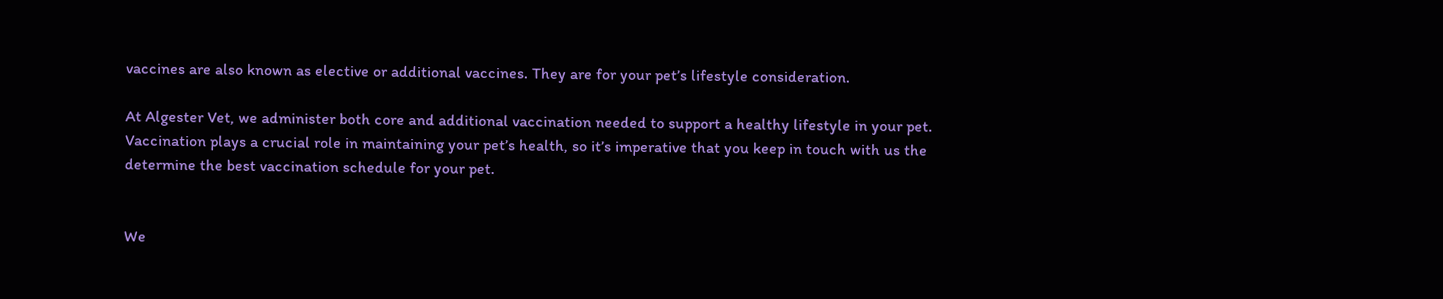vaccines are also known as elective or additional vaccines. They are for your pet’s lifestyle consideration.

At Algester Vet, we administer both core and additional vaccination needed to support a healthy lifestyle in your pet. Vaccination plays a crucial role in maintaining your pet’s health, so it’s imperative that you keep in touch with us the determine the best vaccination schedule for your pet.


We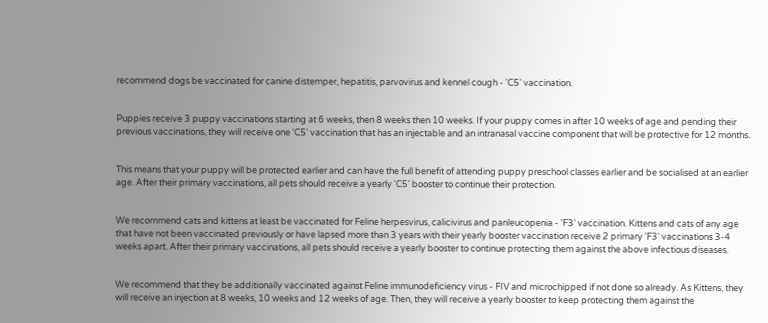recommend dogs be vaccinated for canine distemper, hepatitis, parvovirus and kennel cough - 'C5' vaccination.


Puppies receive 3 puppy vaccinations starting at 6 weeks, then 8 weeks then 10 weeks. If your puppy comes in after 10 weeks of age and pending their previous vaccinations, they will receive one 'C5' vaccination that has an injectable and an intranasal vaccine component that will be protective for 12 months.


This means that your puppy will be protected earlier and can have the full benefit of attending puppy preschool classes earlier and be socialised at an earlier age. After their primary vaccinations, all pets should receive a yearly 'C5' booster to continue their protection.


We recommend cats and kittens at least be vaccinated for Feline herpesvirus, calicivirus and panleucopenia - 'F3' vaccination. Kittens and cats of any age that have not been vaccinated previously or have lapsed more than 3 years with their yearly booster vaccination receive 2 primary 'F3' vaccinations 3-4 weeks apart. After their primary vaccinations, all pets should receive a yearly booster to continue protecting them against the above infectious diseases.


We recommend that they be additionally vaccinated against Feline immunodeficiency virus - FIV and microchipped if not done so already. As Kittens, they will receive an injection at 8 weeks, 10 weeks and 12 weeks of age. Then, they will receive a yearly booster to keep protecting them against the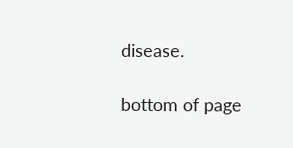disease.

bottom of page